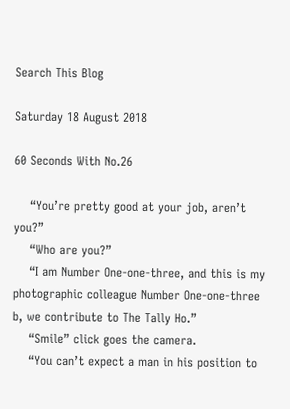Search This Blog

Saturday 18 August 2018

60 Seconds With No.26

    “You’re pretty good at your job, aren’t you?”
    “Who are you?”
    “I am Number One-one-three, and this is my photographic colleague Number One-one-three b, we contribute to The Tally Ho.”
    “Smile” click goes the camera.
    “You can’t expect a man in his position to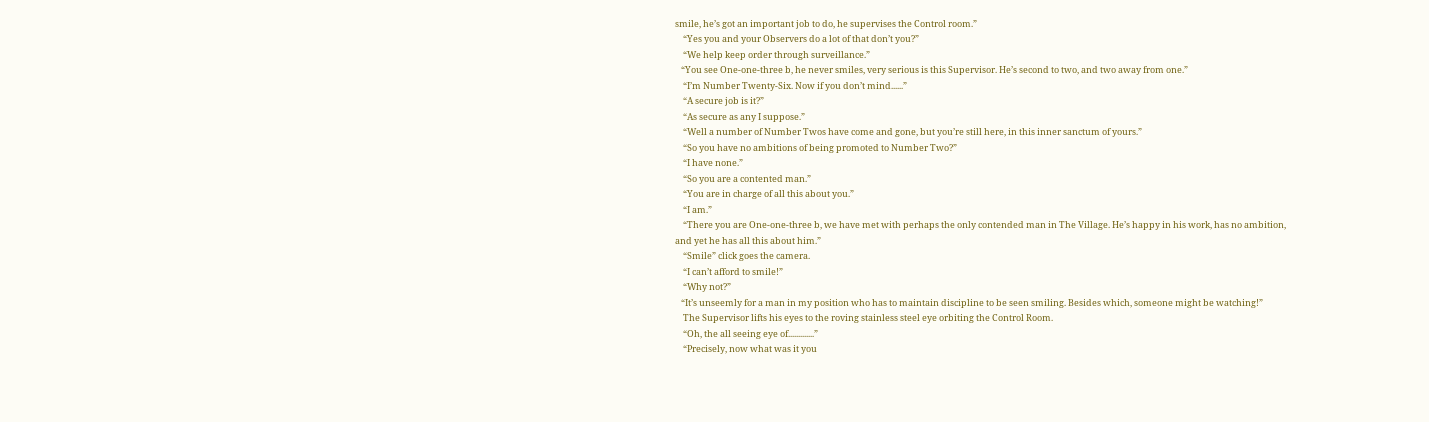smile, he’s got an important job to do, he supervises the Control room.”
    “Yes you and your Observers do a lot of that don’t you?”
    “We help keep order through surveillance.”
   “You see One-one-three b, he never smiles, very serious is this Supervisor. He’s second to two, and two away from one.”
    “I’m Number Twenty-Six. Now if you don’t mind......”
    “A secure job is it?”
    “As secure as any I suppose.”
    “Well a number of Number Twos have come and gone, but you’re still here, in this inner sanctum of yours.”
    “So you have no ambitions of being promoted to Number Two?”
    “I have none.”
    “So you are a contented man.”
    “You are in charge of all this about you.”
    “I am.”
    “There you are One-one-three b, we have met with perhaps the only contended man in The Village. He’s happy in his work, has no ambition, and yet he has all this about him.”
    “Smile” click goes the camera.
    “I can’t afford to smile!”
    “Why not?”
   “It’s unseemly for a man in my position who has to maintain discipline to be seen smiling. Besides which, someone might be watching!”
    The Supervisor lifts his eyes to the roving stainless steel eye orbiting the Control Room.
    “Oh, the all seeing eye of.............”
    “Precisely, now what was it you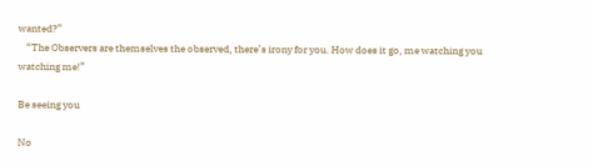wanted?”
    “The Observers are themselves the observed, there’s irony for you. How does it go, me watching you watching me!”

Be seeing you

No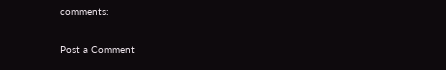comments:

Post a Comment